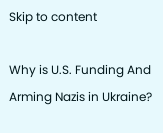Skip to content

Why is U.S. Funding And Arming Nazis in Ukraine?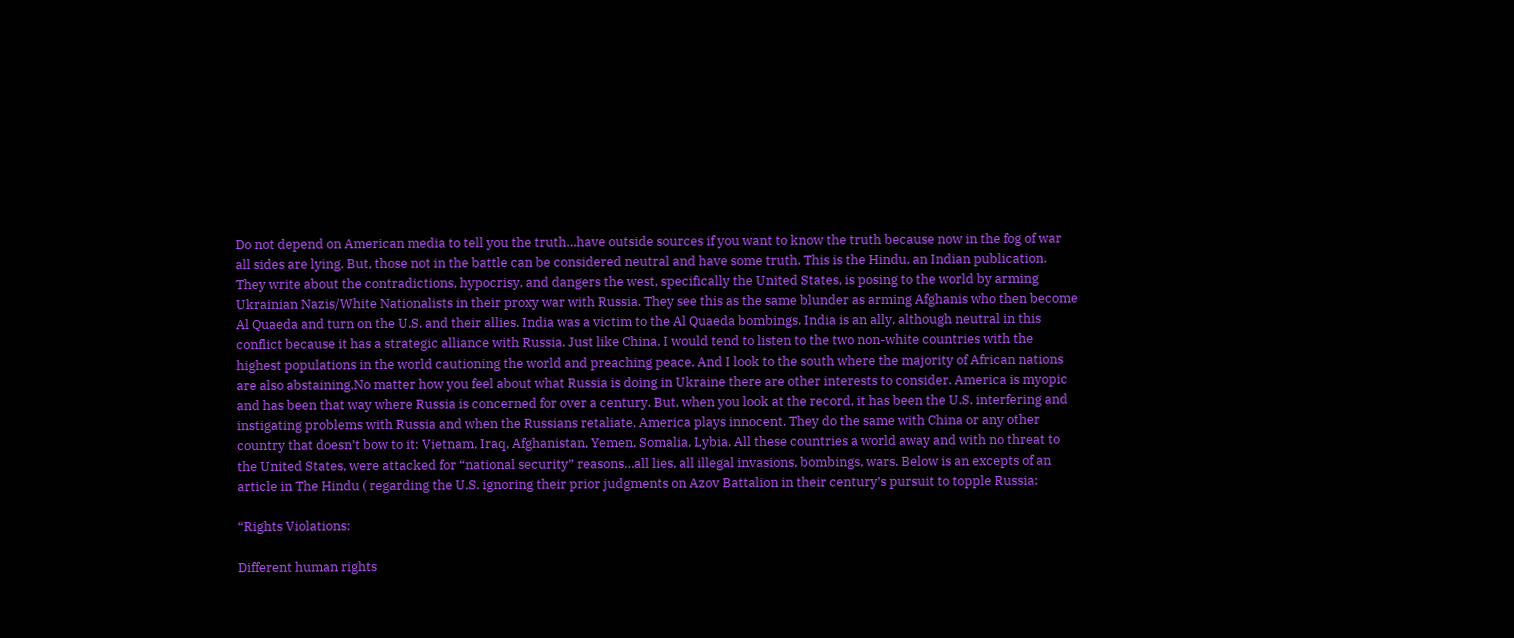Do not depend on American media to tell you the truth…have outside sources if you want to know the truth because now in the fog of war all sides are lying. But, those not in the battle can be considered neutral and have some truth. This is the Hindu, an Indian publication. They write about the contradictions, hypocrisy, and dangers the west, specifically the United States, is posing to the world by arming Ukrainian Nazis/White Nationalists in their proxy war with Russia. They see this as the same blunder as arming Afghanis who then become Al Quaeda and turn on the U.S. and their allies. India was a victim to the Al Quaeda bombings. India is an ally, although neutral in this conflict because it has a strategic alliance with Russia. Just like China. I would tend to listen to the two non-white countries with the highest populations in the world cautioning the world and preaching peace. And I look to the south where the majority of African nations are also abstaining.No matter how you feel about what Russia is doing in Ukraine there are other interests to consider. America is myopic and has been that way where Russia is concerned for over a century. But, when you look at the record, it has been the U.S. interfering and instigating problems with Russia and when the Russians retaliate, America plays innocent. They do the same with China or any other country that doesn’t bow to it: Vietnam, Iraq, Afghanistan, Yemen, Somalia, Lybia. All these countries a world away and with no threat to the United States, were attacked for “national security” reasons…all lies, all illegal invasions, bombings, wars. Below is an excepts of an article in The Hindu ( regarding the U.S. ignoring their prior judgments on Azov Battalion in their century’s pursuit to topple Russia:

“Rights Violations:

Different human rights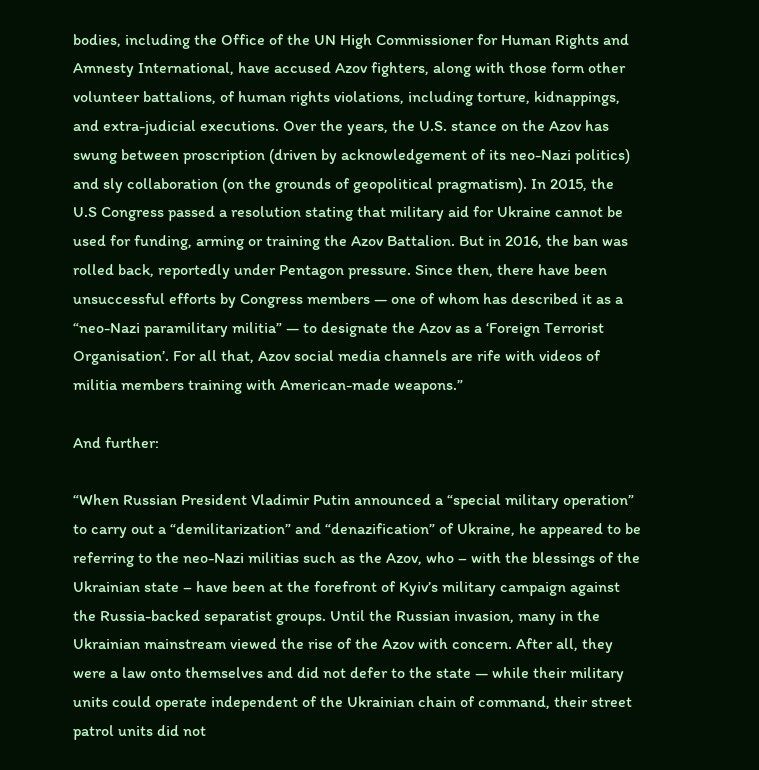bodies, including the Office of the UN High Commissioner for Human Rights and Amnesty International, have accused Azov fighters, along with those form other volunteer battalions, of human rights violations, including torture, kidnappings, and extra-judicial executions. Over the years, the U.S. stance on the Azov has swung between proscription (driven by acknowledgement of its neo-Nazi politics) and sly collaboration (on the grounds of geopolitical pragmatism). In 2015, the U.S Congress passed a resolution stating that military aid for Ukraine cannot be used for funding, arming or training the Azov Battalion. But in 2016, the ban was rolled back, reportedly under Pentagon pressure. Since then, there have been unsuccessful efforts by Congress members — one of whom has described it as a “neo-Nazi paramilitary militia” — to designate the Azov as a ‘Foreign Terrorist Organisation’. For all that, Azov social media channels are rife with videos of militia members training with American-made weapons.”

And further:

“When Russian President Vladimir Putin announced a “special military operation” to carry out a “demilitarization” and “denazification” of Ukraine, he appeared to be referring to the neo-Nazi militias such as the Azov, who – with the blessings of the Ukrainian state – have been at the forefront of Kyiv’s military campaign against the Russia-backed separatist groups. Until the Russian invasion, many in the Ukrainian mainstream viewed the rise of the Azov with concern. After all, they were a law onto themselves and did not defer to the state — while their military units could operate independent of the Ukrainian chain of command, their street patrol units did not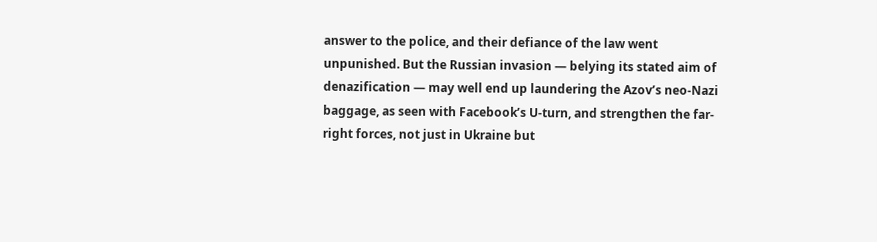answer to the police, and their defiance of the law went unpunished. But the Russian invasion — belying its stated aim of denazification — may well end up laundering the Azov’s neo-Nazi baggage, as seen with Facebook’s U-turn, and strengthen the far-right forces, not just in Ukraine but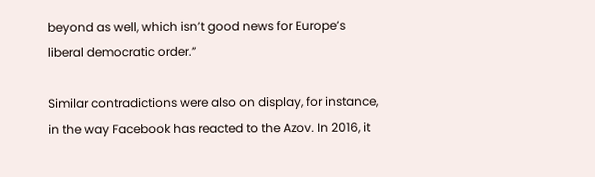beyond as well, which isn’t good news for Europe’s liberal democratic order.”

Similar contradictions were also on display, for instance, in the way Facebook has reacted to the Azov. In 2016, it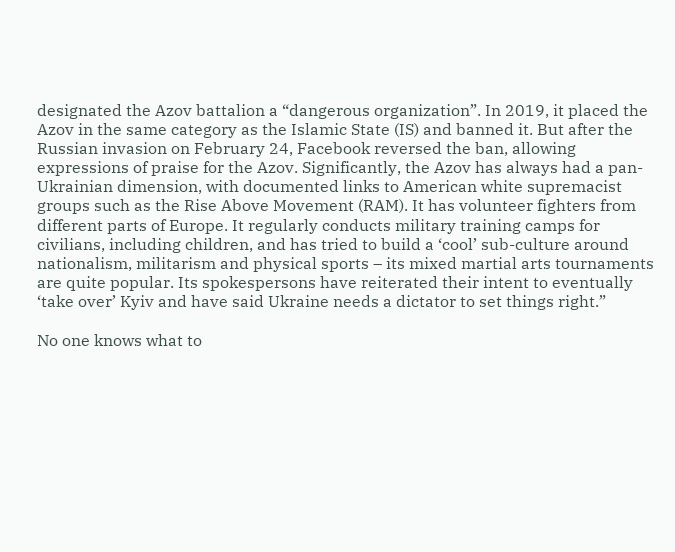designated the Azov battalion a “dangerous organization”. In 2019, it placed the Azov in the same category as the Islamic State (IS) and banned it. But after the Russian invasion on February 24, Facebook reversed the ban, allowing expressions of praise for the Azov. Significantly, the Azov has always had a pan-Ukrainian dimension, with documented links to American white supremacist groups such as the Rise Above Movement (RAM). It has volunteer fighters from different parts of Europe. It regularly conducts military training camps for civilians, including children, and has tried to build a ‘cool’ sub-culture around nationalism, militarism and physical sports – its mixed martial arts tournaments are quite popular. Its spokespersons have reiterated their intent to eventually ‘take over’ Kyiv and have said Ukraine needs a dictator to set things right.”

No one knows what to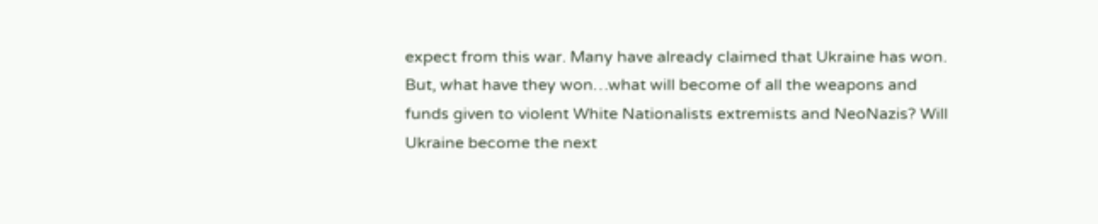expect from this war. Many have already claimed that Ukraine has won. But, what have they won…what will become of all the weapons and funds given to violent White Nationalists extremists and NeoNazis? Will Ukraine become the next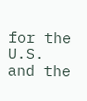for the U.S. and the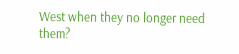West when they no longer need them?